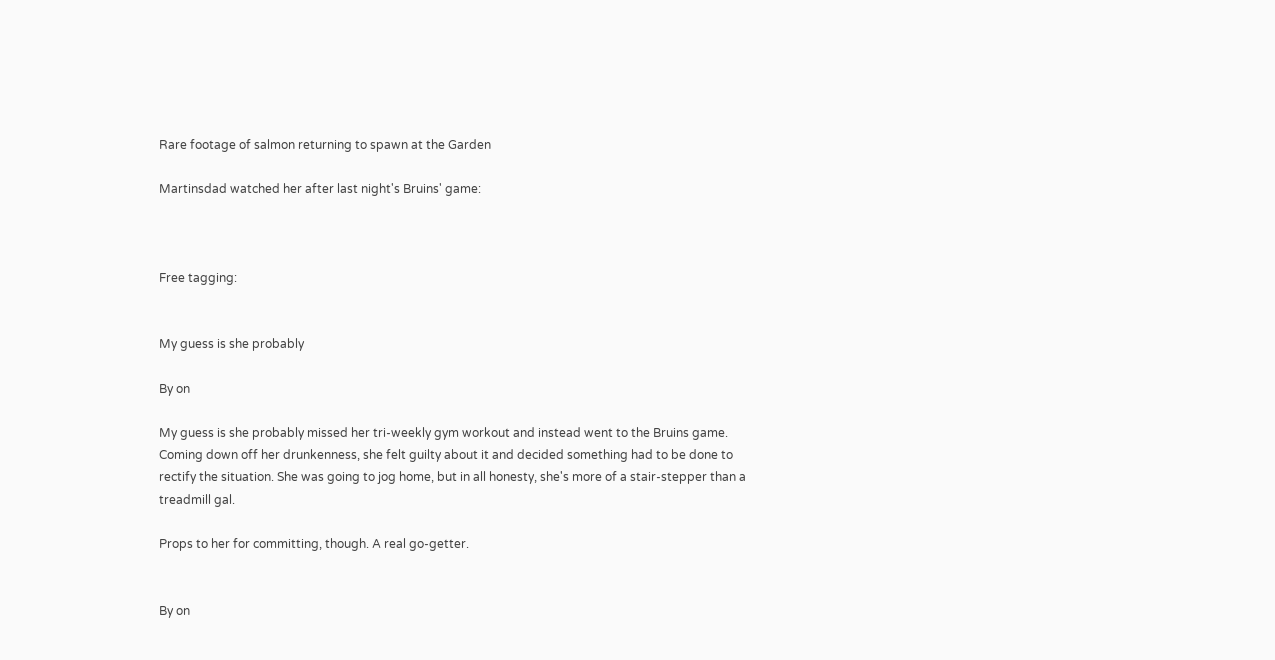Rare footage of salmon returning to spawn at the Garden

Martinsdad watched her after last night's Bruins' game:



Free tagging:


My guess is she probably

By on

My guess is she probably missed her tri-weekly gym workout and instead went to the Bruins game. Coming down off her drunkenness, she felt guilty about it and decided something had to be done to rectify the situation. She was going to jog home, but in all honesty, she's more of a stair-stepper than a treadmill gal.

Props to her for committing, though. A real go-getter.


By on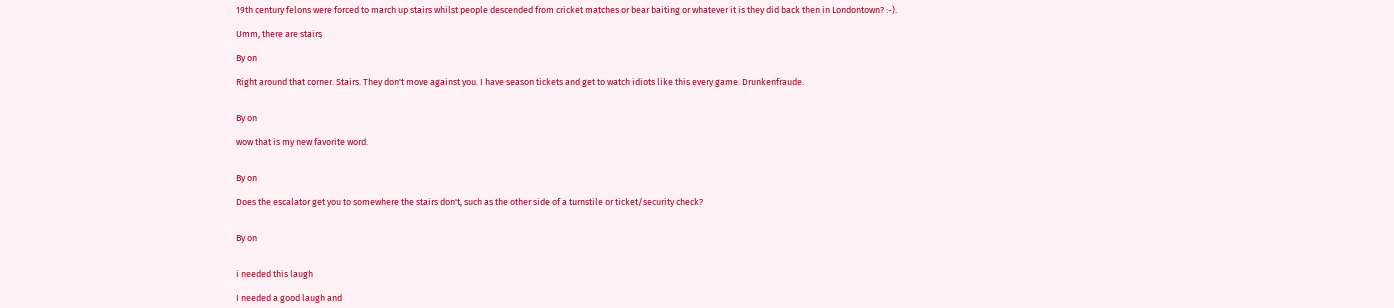19th century felons were forced to march up stairs whilst people descended from cricket matches or bear baiting or whatever it is they did back then in Londontown? :-).

Umm, there are stairs

By on

Right around that corner. Stairs. They don't move against you. I have season tickets and get to watch idiots like this every game. Drunkenfraude.


By on

wow that is my new favorite word.


By on

Does the escalator get you to somewhere the stairs don't, such as the other side of a turnstile or ticket/security check?


By on


i needed this laugh

I needed a good laugh and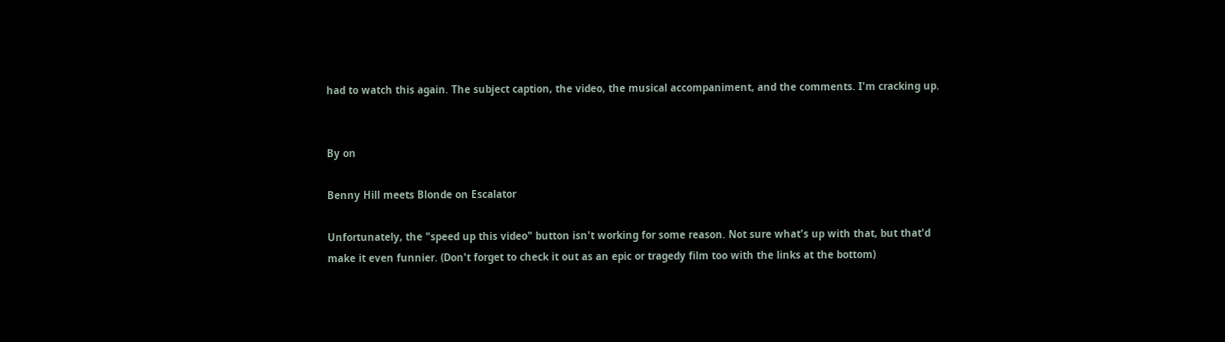had to watch this again. The subject caption, the video, the musical accompaniment, and the comments. I'm cracking up.


By on

Benny Hill meets Blonde on Escalator

Unfortunately, the "speed up this video" button isn't working for some reason. Not sure what's up with that, but that'd make it even funnier. (Don't forget to check it out as an epic or tragedy film too with the links at the bottom)